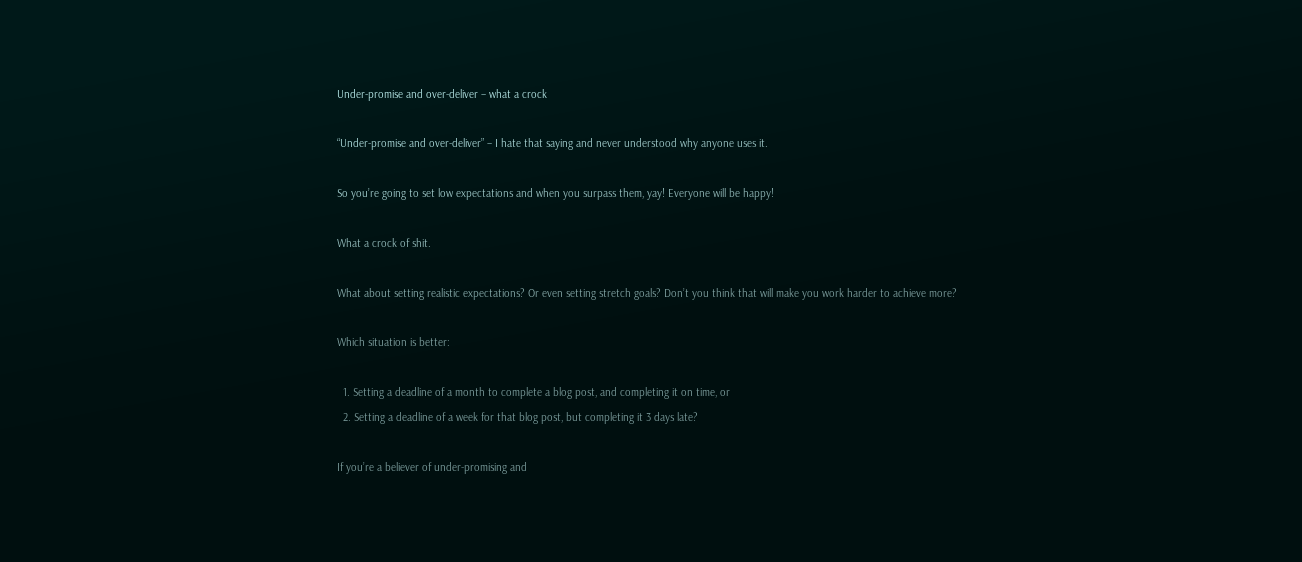Under-promise and over-deliver – what a crock

“Under-promise and over-deliver” – I hate that saying and never understood why anyone uses it.

So you’re going to set low expectations and when you surpass them, yay! Everyone will be happy!

What a crock of shit.

What about setting realistic expectations? Or even setting stretch goals? Don’t you think that will make you work harder to achieve more?

Which situation is better:

  1. Setting a deadline of a month to complete a blog post, and completing it on time, or
  2. Setting a deadline of a week for that blog post, but completing it 3 days late?

If you’re a believer of under-promising and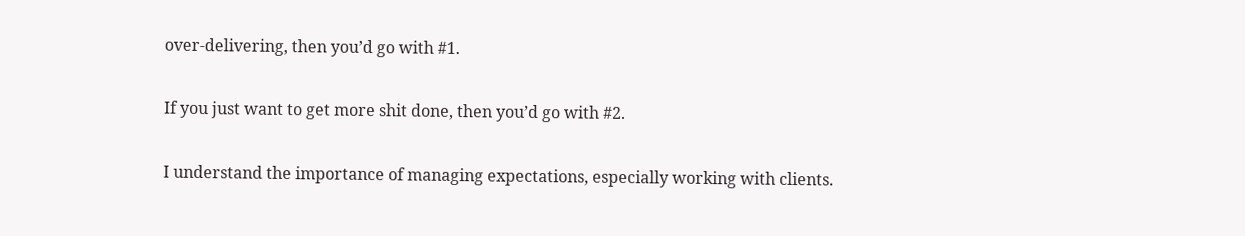over-delivering, then you’d go with #1.

If you just want to get more shit done, then you’d go with #2.

I understand the importance of managing expectations, especially working with clients.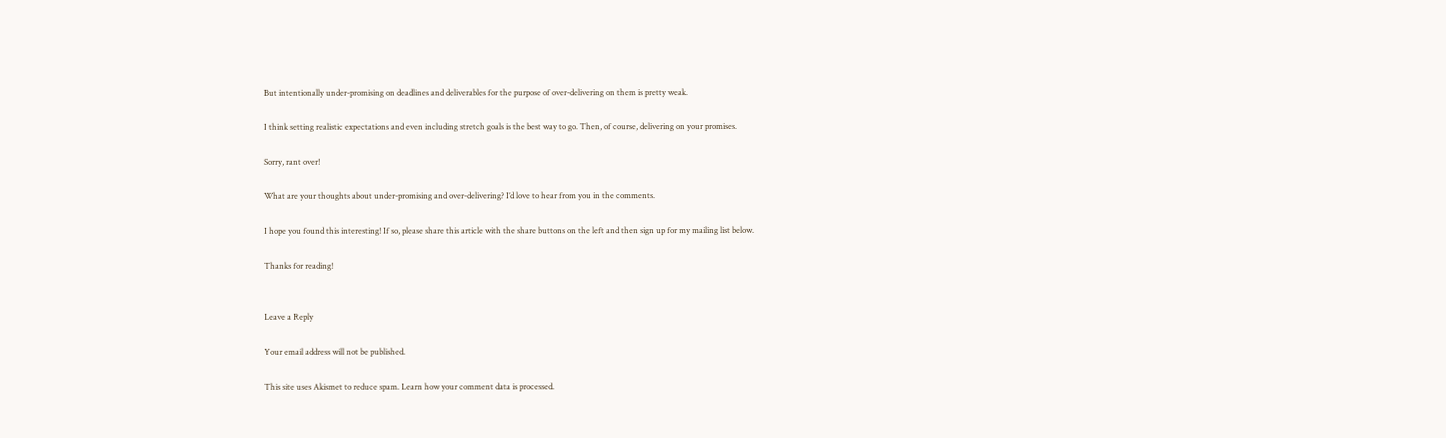But intentionally under-promising on deadlines and deliverables for the purpose of over-delivering on them is pretty weak.

I think setting realistic expectations and even including stretch goals is the best way to go. Then, of course, delivering on your promises.

Sorry, rant over!

What are your thoughts about under-promising and over-delivering? I’d love to hear from you in the comments.

I hope you found this interesting! If so, please share this article with the share buttons on the left and then sign up for my mailing list below.

Thanks for reading!


Leave a Reply

Your email address will not be published.

This site uses Akismet to reduce spam. Learn how your comment data is processed.